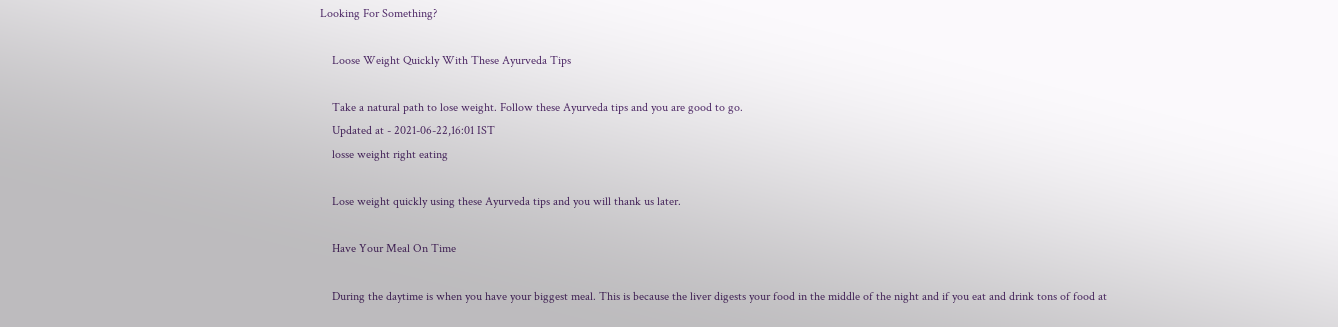Looking For Something?

    Loose Weight Quickly With These Ayurveda Tips

    Take a natural path to lose weight. Follow these Ayurveda tips and you are good to go.
    Updated at - 2021-06-22,16:01 IST
    losse weight right eating

    Lose weight quickly using these Ayurveda tips and you will thank us later.

    Have Your Meal On Time

    During the daytime is when you have your biggest meal. This is because the liver digests your food in the middle of the night and if you eat and drink tons of food at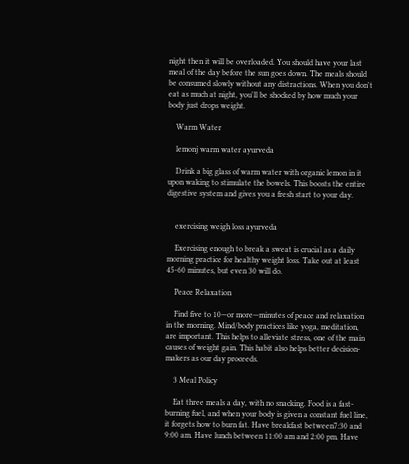night then it will be overloaded. You should have your last meal of the day before the sun goes down. The meals should be consumed slowly without any distractions. When you don't eat as much at night, you'll be shocked by how much your body just drops weight.

    Warm Water

    lemonj warm water ayurveda

    Drink a big glass of warm water with organic lemon in it upon waking to stimulate the bowels. This boosts the entire digestive system and gives you a fresh start to your day.


    exercising weigh loss ayurveda

    Exercising enough to break a sweat is crucial as a daily morning practice for healthy weight loss. Take out at least 45-60 minutes, but even 30 will do.

    Peace Relaxation

    Find five to 10—or more—minutes of peace and relaxation in the morning. Mind/body practices like yoga, meditation, are important. This helps to alleviate stress, one of the main causes of weight gain. This habit also helps better decision-makers as our day proceeds.

    3 Meal Policy

    Eat three meals a day, with no snacking. Food is a fast-burning fuel, and when your body is given a constant fuel line, it forgets how to burn fat. Have breakfast between7:30 and 9:00 am. Have lunch between 11:00 am and 2:00 pm. Have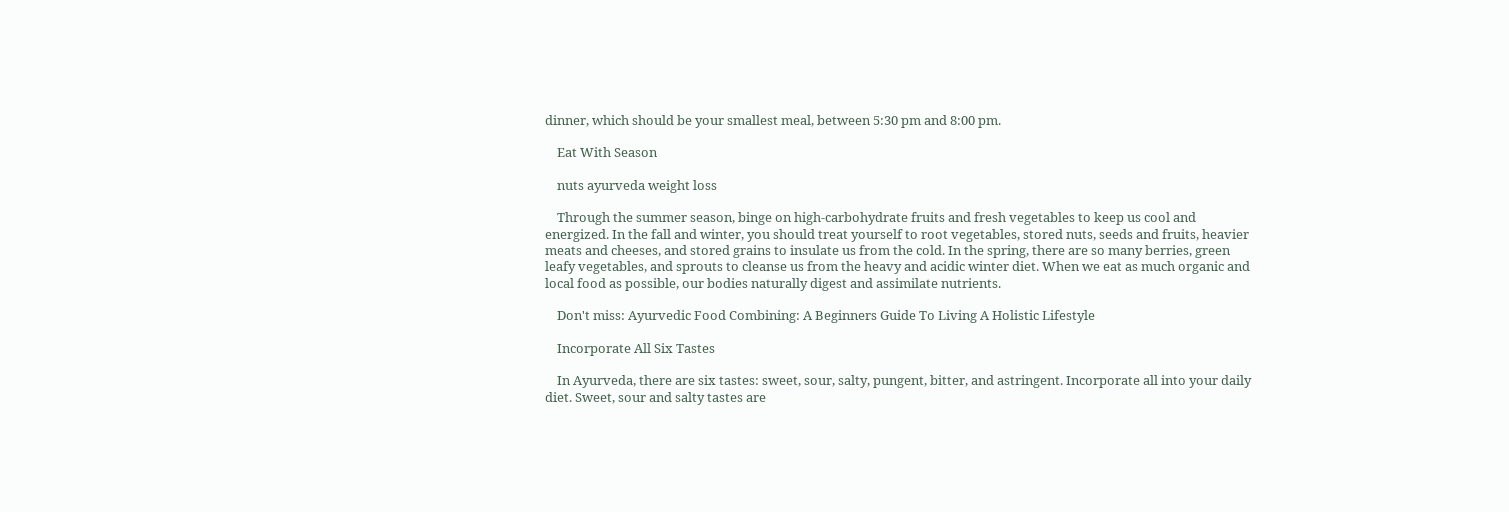dinner, which should be your smallest meal, between 5:30 pm and 8:00 pm.

    Eat With Season

    nuts ayurveda weight loss

    Through the summer season, binge on high-carbohydrate fruits and fresh vegetables to keep us cool and energized. In the fall and winter, you should treat yourself to root vegetables, stored nuts, seeds and fruits, heavier meats and cheeses, and stored grains to insulate us from the cold. In the spring, there are so many berries, green leafy vegetables, and sprouts to cleanse us from the heavy and acidic winter diet. When we eat as much organic and local food as possible, our bodies naturally digest and assimilate nutrients.

    Don't miss: Ayurvedic Food Combining: A Beginners Guide To Living A Holistic Lifestyle

    Incorporate All Six Tastes

    In Ayurveda, there are six tastes: sweet, sour, salty, pungent, bitter, and astringent. Incorporate all into your daily diet. Sweet, sour and salty tastes are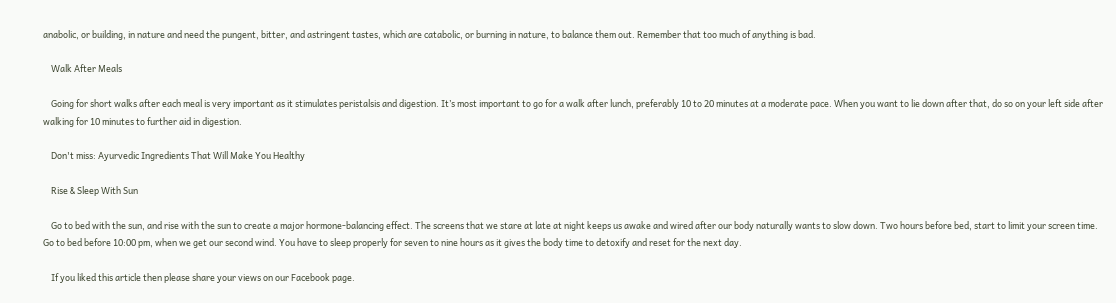anabolic, or building, in nature and need the pungent, bitter, and astringent tastes, which are catabolic, or burning in nature, to balance them out. Remember that too much of anything is bad.

    Walk After Meals

    Going for short walks after each meal is very important as it stimulates peristalsis and digestion. It’s most important to go for a walk after lunch, preferably 10 to 20 minutes at a moderate pace. When you want to lie down after that, do so on your left side after walking for 10 minutes to further aid in digestion.

    Don't miss: Ayurvedic Ingredients That Will Make You Healthy

    Rise & Sleep With Sun

    Go to bed with the sun, and rise with the sun to create a major hormone-balancing effect. The screens that we stare at late at night keeps us awake and wired after our body naturally wants to slow down. Two hours before bed, start to limit your screen time. Go to bed before 10:00 pm, when we get our second wind. You have to sleep properly for seven to nine hours as it gives the body time to detoxify and reset for the next day.

    If you liked this article then please share your views on our Facebook page.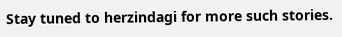Stay tuned to herzindagi for more such stories.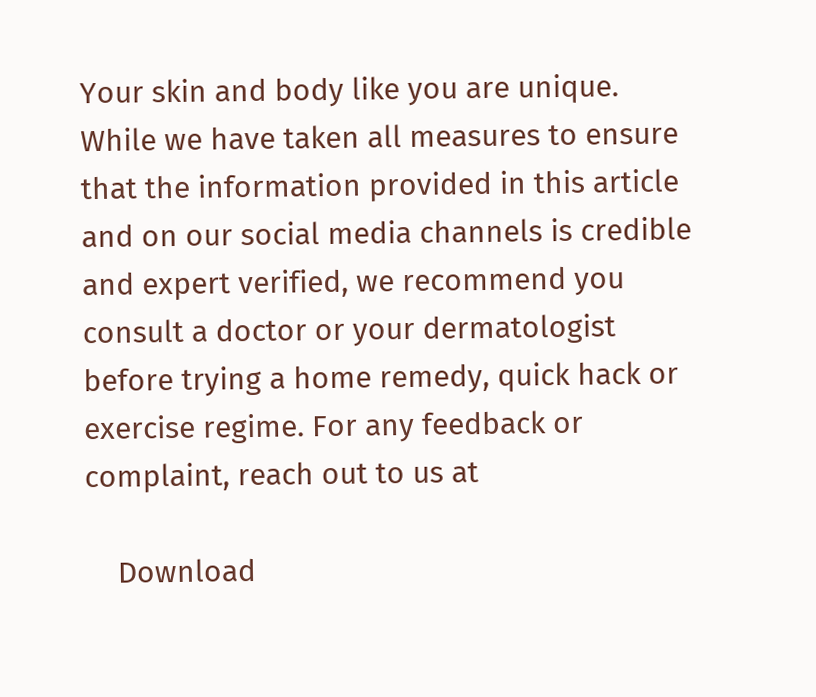Your skin and body like you are unique. While we have taken all measures to ensure that the information provided in this article and on our social media channels is credible and expert verified, we recommend you consult a doctor or your dermatologist before trying a home remedy, quick hack or exercise regime. For any feedback or complaint, reach out to us at

    Download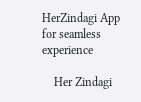HerZindagi App for seamless experience

    Her Zindagi